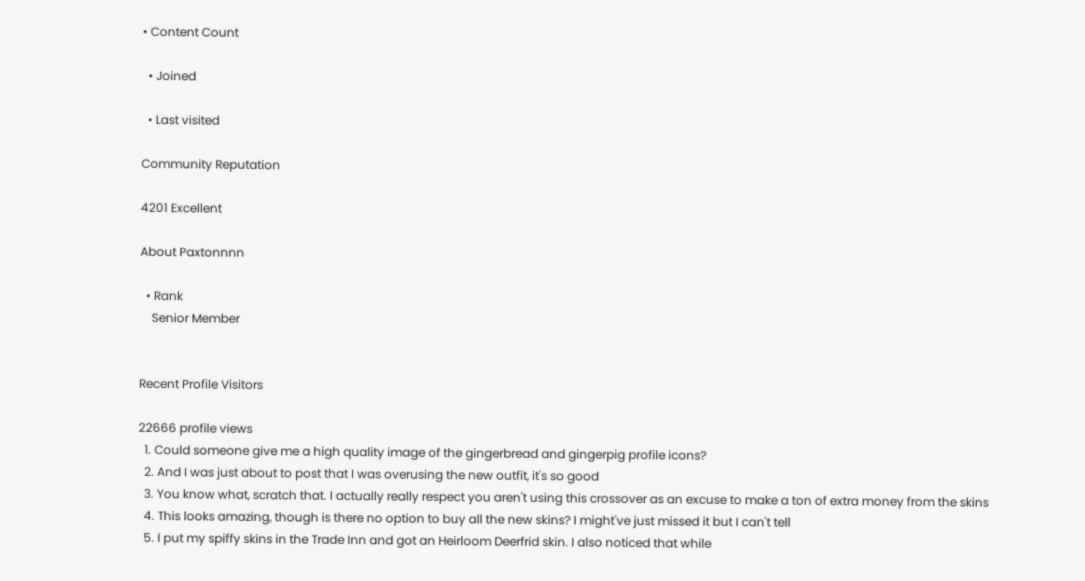• Content Count

  • Joined

  • Last visited

Community Reputation

4201 Excellent

About Paxtonnnn

  • Rank
    Senior Member


Recent Profile Visitors

22666 profile views
  1. Could someone give me a high quality image of the gingerbread and gingerpig profile icons?
  2. And I was just about to post that I was overusing the new outfit, it's so good
  3. You know what, scratch that. I actually really respect you aren't using this crossover as an excuse to make a ton of extra money from the skins
  4. This looks amazing, though is there no option to buy all the new skins? I might've just missed it but I can't tell
  5. I put my spiffy skins in the Trade Inn and got an Heirloom Deerfrid skin. I also noticed that while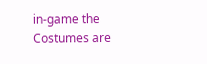in-game the Costumes are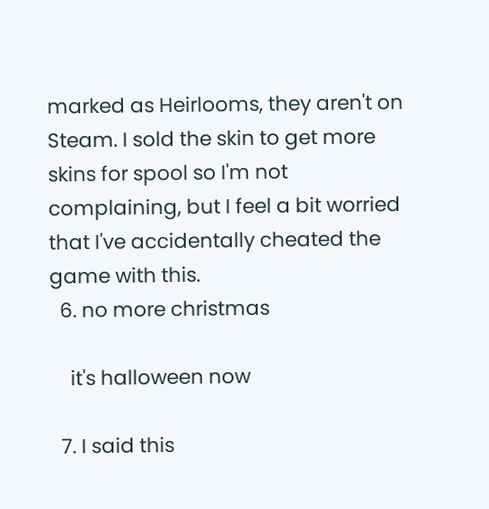marked as Heirlooms, they aren't on Steam. I sold the skin to get more skins for spool so I'm not complaining, but I feel a bit worried that I've accidentally cheated the game with this.
  6. no more christmas

    it's halloween now

  7. I said this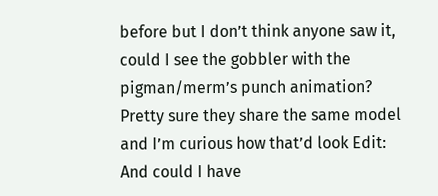before but I don’t think anyone saw it, could I see the gobbler with the pigman/merm’s punch animation? Pretty sure they share the same model and I’m curious how that’d look Edit: And could I have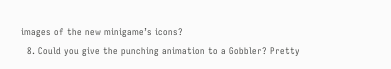images of the new minigame’s icons?
  8. Could you give the punching animation to a Gobbler? Pretty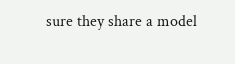sure they share a model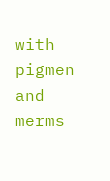with pigmen and merms